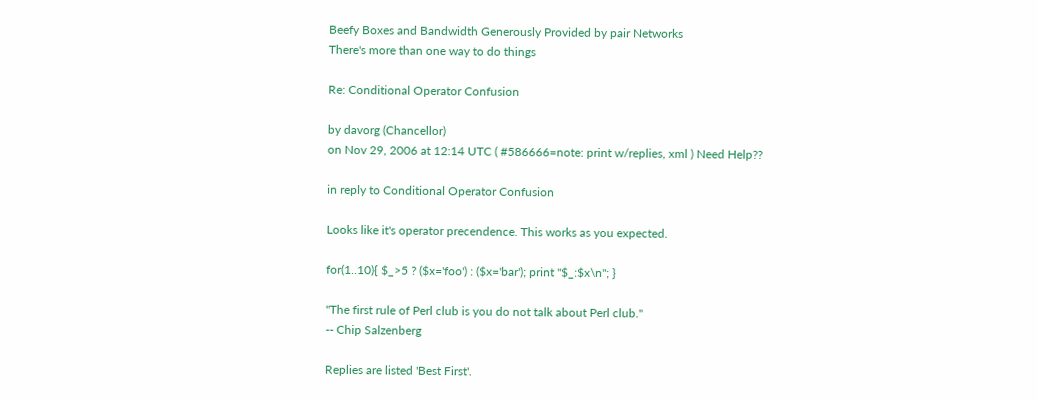Beefy Boxes and Bandwidth Generously Provided by pair Networks
There's more than one way to do things

Re: Conditional Operator Confusion

by davorg (Chancellor)
on Nov 29, 2006 at 12:14 UTC ( #586666=note: print w/replies, xml ) Need Help??

in reply to Conditional Operator Confusion

Looks like it's operator precendence. This works as you expected.

for(1..10){ $_>5 ? ($x='foo') : ($x='bar'); print "$_:$x\n"; }

"The first rule of Perl club is you do not talk about Perl club."
-- Chip Salzenberg

Replies are listed 'Best First'.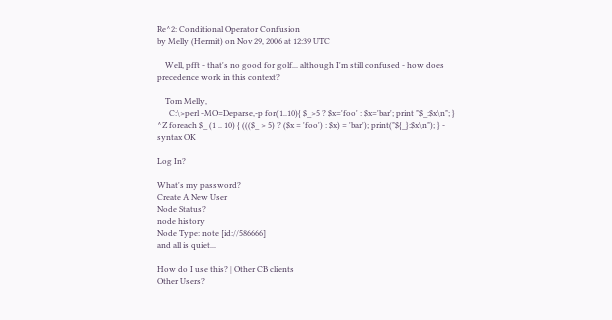Re^2: Conditional Operator Confusion
by Melly (Hermit) on Nov 29, 2006 at 12:39 UTC

    Well, pfft - that's no good for golf... although I'm still confused - how does precedence work in this context?

    Tom Melly,
      C:\>perl -MO=Deparse,-p for(1..10){ $_>5 ? $x='foo' : $x='bar'; print "$_:$x\n"; } ^Z foreach $_ (1 .. 10) { ((($_ > 5) ? ($x = 'foo') : $x) = 'bar'); print("${_}:$x\n"); } - syntax OK

Log In?

What's my password?
Create A New User
Node Status?
node history
Node Type: note [id://586666]
and all is quiet...

How do I use this? | Other CB clients
Other Users?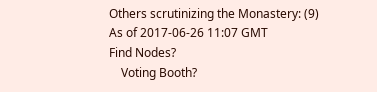Others scrutinizing the Monastery: (9)
As of 2017-06-26 11:07 GMT
Find Nodes?
    Voting Booth?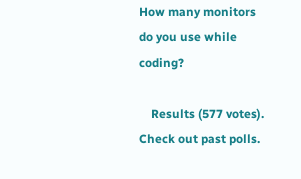How many monitors do you use while coding?

    Results (577 votes). Check out past polls.